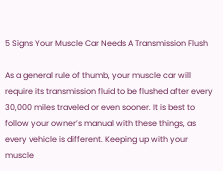5 Signs Your Muscle Car Needs A Transmission Flush

As a general rule of thumb, your muscle car will require its transmission fluid to be flushed after every 30,000 miles traveled or even sooner. It is best to follow your owner’s manual with these things, as every vehicle is different. Keeping up with your muscle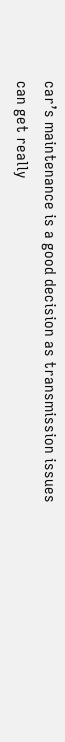car’s maintenance is a good decision as transmission issues can get really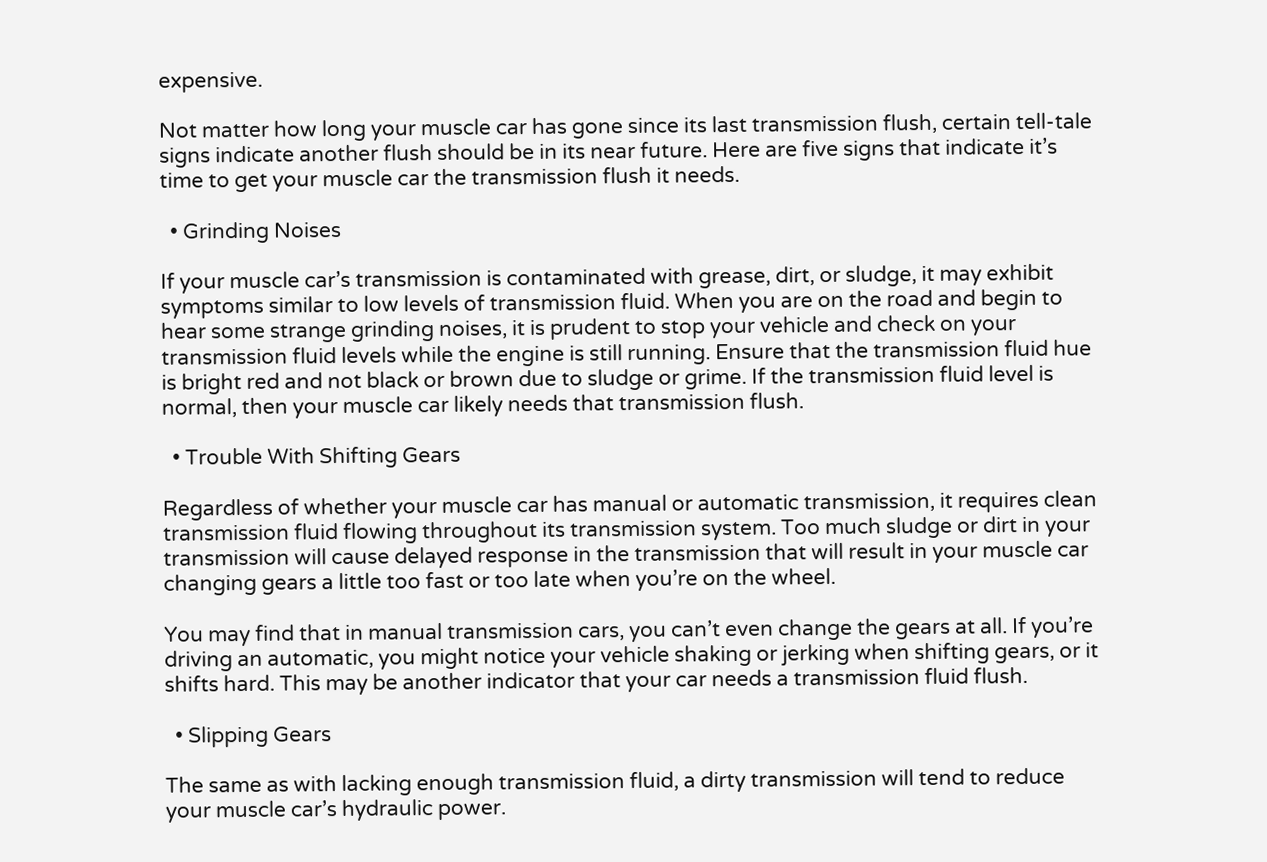expensive.

Not matter how long your muscle car has gone since its last transmission flush, certain tell-tale signs indicate another flush should be in its near future. Here are five signs that indicate it’s time to get your muscle car the transmission flush it needs.

  • Grinding Noises

If your muscle car’s transmission is contaminated with grease, dirt, or sludge, it may exhibit symptoms similar to low levels of transmission fluid. When you are on the road and begin to hear some strange grinding noises, it is prudent to stop your vehicle and check on your transmission fluid levels while the engine is still running. Ensure that the transmission fluid hue is bright red and not black or brown due to sludge or grime. If the transmission fluid level is normal, then your muscle car likely needs that transmission flush.

  • Trouble With Shifting Gears

Regardless of whether your muscle car has manual or automatic transmission, it requires clean transmission fluid flowing throughout its transmission system. Too much sludge or dirt in your transmission will cause delayed response in the transmission that will result in your muscle car changing gears a little too fast or too late when you’re on the wheel.

You may find that in manual transmission cars, you can’t even change the gears at all. If you’re driving an automatic, you might notice your vehicle shaking or jerking when shifting gears, or it shifts hard. This may be another indicator that your car needs a transmission fluid flush.

  • Slipping Gears

The same as with lacking enough transmission fluid, a dirty transmission will tend to reduce your muscle car’s hydraulic power.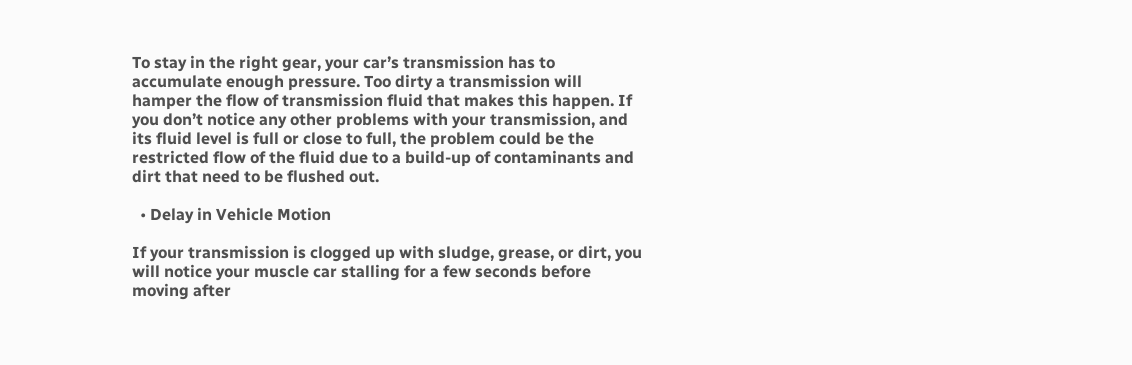To stay in the right gear, your car’s transmission has to accumulate enough pressure. Too dirty a transmission will hamper the flow of transmission fluid that makes this happen. If you don’t notice any other problems with your transmission, and its fluid level is full or close to full, the problem could be the restricted flow of the fluid due to a build-up of contaminants and dirt that need to be flushed out.

  • Delay in Vehicle Motion

If your transmission is clogged up with sludge, grease, or dirt, you will notice your muscle car stalling for a few seconds before moving after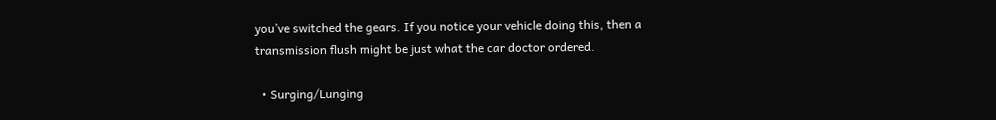you’ve switched the gears. If you notice your vehicle doing this, then a transmission flush might be just what the car doctor ordered.

  • Surging/Lunging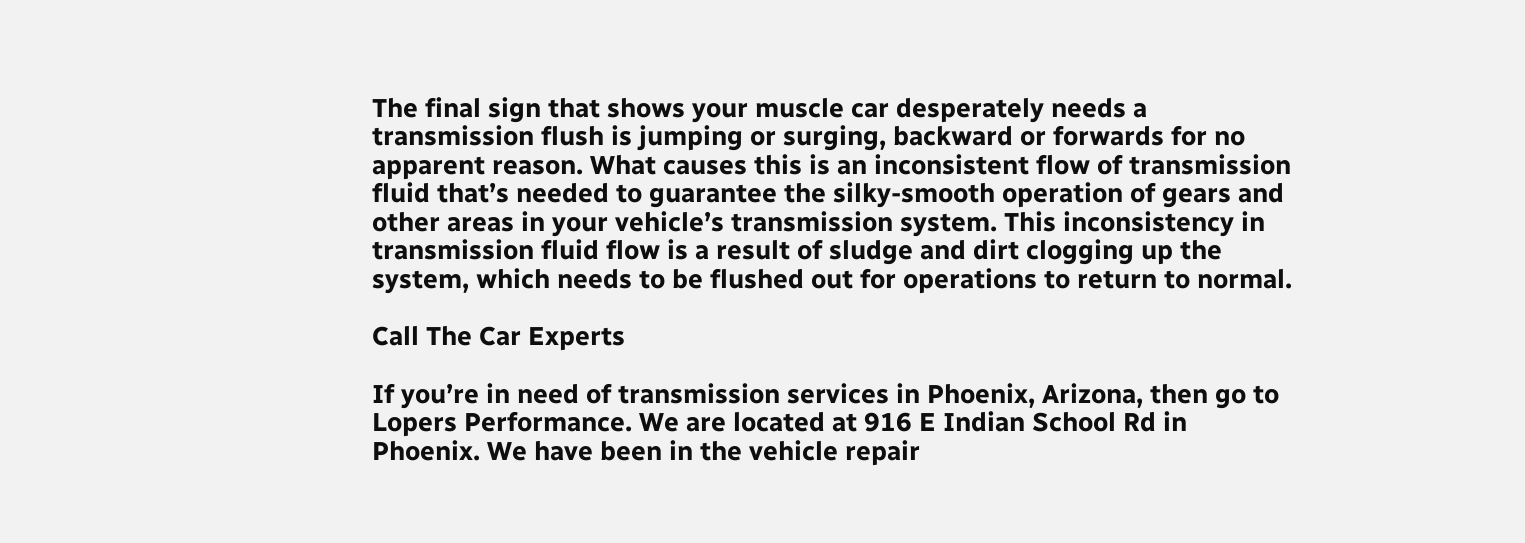The final sign that shows your muscle car desperately needs a transmission flush is jumping or surging, backward or forwards for no apparent reason. What causes this is an inconsistent flow of transmission fluid that’s needed to guarantee the silky-smooth operation of gears and other areas in your vehicle’s transmission system. This inconsistency in transmission fluid flow is a result of sludge and dirt clogging up the system, which needs to be flushed out for operations to return to normal.

Call The Car Experts

If you’re in need of transmission services in Phoenix, Arizona, then go to Lopers Performance. We are located at 916 E Indian School Rd in Phoenix. We have been in the vehicle repair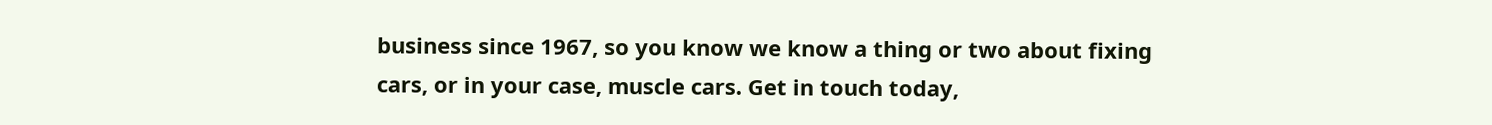business since 1967, so you know we know a thing or two about fixing cars, or in your case, muscle cars. Get in touch today,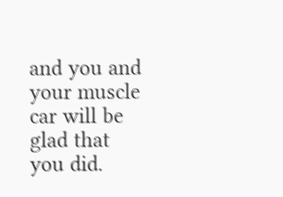and you and your muscle car will be glad that you did.